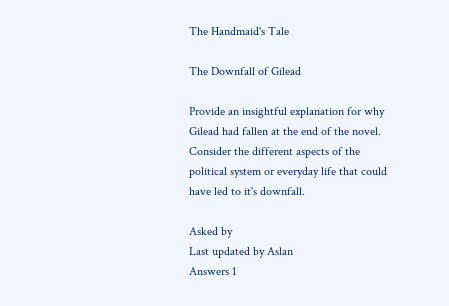The Handmaid's Tale

The Downfall of Gilead

Provide an insightful explanation for why Gilead had fallen at the end of the novel. Consider the different aspects of the political system or everyday life that could have led to it's downfall.

Asked by
Last updated by Aslan
Answers 1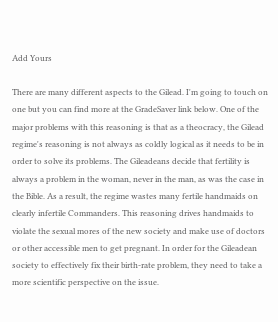Add Yours

There are many different aspects to the Gilead. I'm going to touch on one but you can find more at the GradeSaver link below. One of the major problems with this reasoning is that as a theocracy, the Gilead regime's reasoning is not always as coldly logical as it needs to be in order to solve its problems. The Gileadeans decide that fertility is always a problem in the woman, never in the man, as was the case in the Bible. As a result, the regime wastes many fertile handmaids on clearly infertile Commanders. This reasoning drives handmaids to violate the sexual mores of the new society and make use of doctors or other accessible men to get pregnant. In order for the Gileadean society to effectively fix their birth-rate problem, they need to take a more scientific perspective on the issue.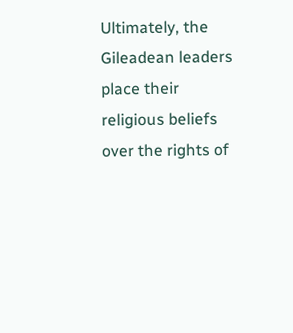Ultimately, the Gileadean leaders place their religious beliefs over the rights of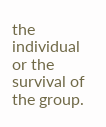the individual or the survival of the group.